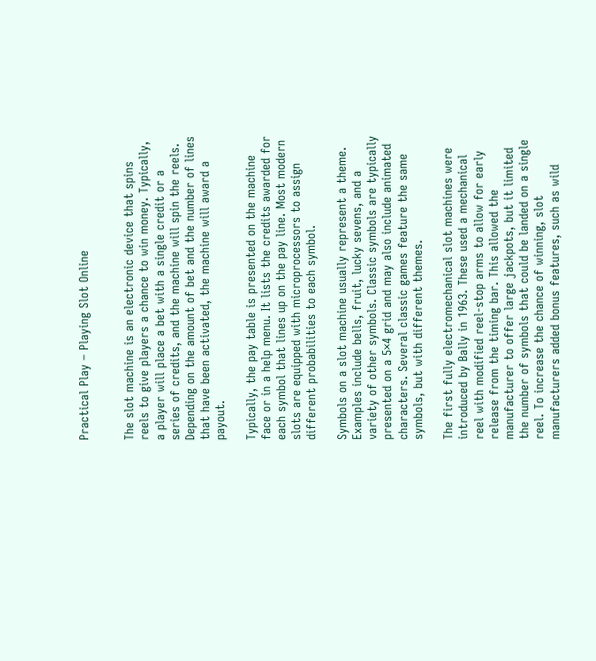Practical Play – Playing Slot Online


The slot machine is an electronic device that spins reels to give players a chance to win money. Typically, a player will place a bet with a single credit or a series of credits, and the machine will spin the reels. Depending on the amount of bet and the number of lines that have been activated, the machine will award a payout.

Typically, the pay table is presented on the machine face or in a help menu. It lists the credits awarded for each symbol that lines up on the pay line. Most modern slots are equipped with microprocessors to assign different probabilities to each symbol.

Symbols on a slot machine usually represent a theme. Examples include bells, fruit, lucky sevens, and a variety of other symbols. Classic symbols are typically presented on a 5×4 grid and may also include animated characters. Several classic games feature the same symbols, but with different themes.

The first fully electromechanical slot machines were introduced by Bally in 1963. These used a mechanical reel with modified reel-stop arms to allow for early release from the timing bar. This allowed the manufacturer to offer large jackpots, but it limited the number of symbols that could be landed on a single reel. To increase the chance of winning, slot manufacturers added bonus features, such as wild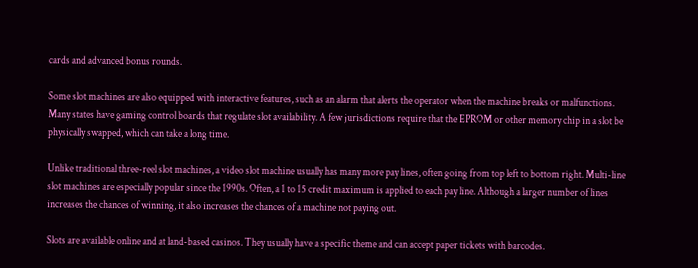cards and advanced bonus rounds.

Some slot machines are also equipped with interactive features, such as an alarm that alerts the operator when the machine breaks or malfunctions. Many states have gaming control boards that regulate slot availability. A few jurisdictions require that the EPROM or other memory chip in a slot be physically swapped, which can take a long time.

Unlike traditional three-reel slot machines, a video slot machine usually has many more pay lines, often going from top left to bottom right. Multi-line slot machines are especially popular since the 1990s. Often, a 1 to 15 credit maximum is applied to each pay line. Although a larger number of lines increases the chances of winning, it also increases the chances of a machine not paying out.

Slots are available online and at land-based casinos. They usually have a specific theme and can accept paper tickets with barcodes.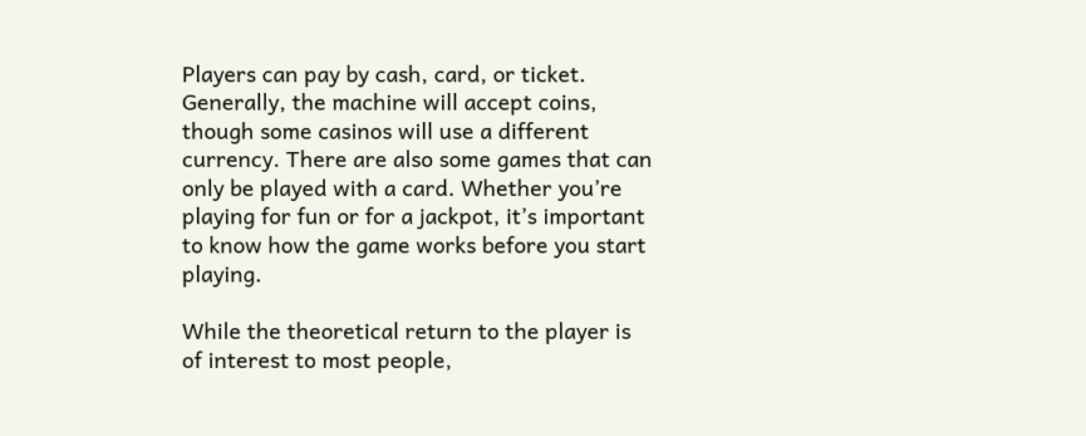Players can pay by cash, card, or ticket. Generally, the machine will accept coins, though some casinos will use a different currency. There are also some games that can only be played with a card. Whether you’re playing for fun or for a jackpot, it’s important to know how the game works before you start playing.

While the theoretical return to the player is of interest to most people,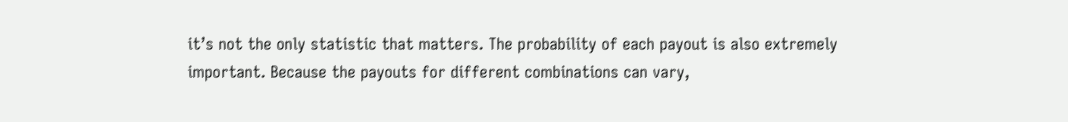it’s not the only statistic that matters. The probability of each payout is also extremely important. Because the payouts for different combinations can vary,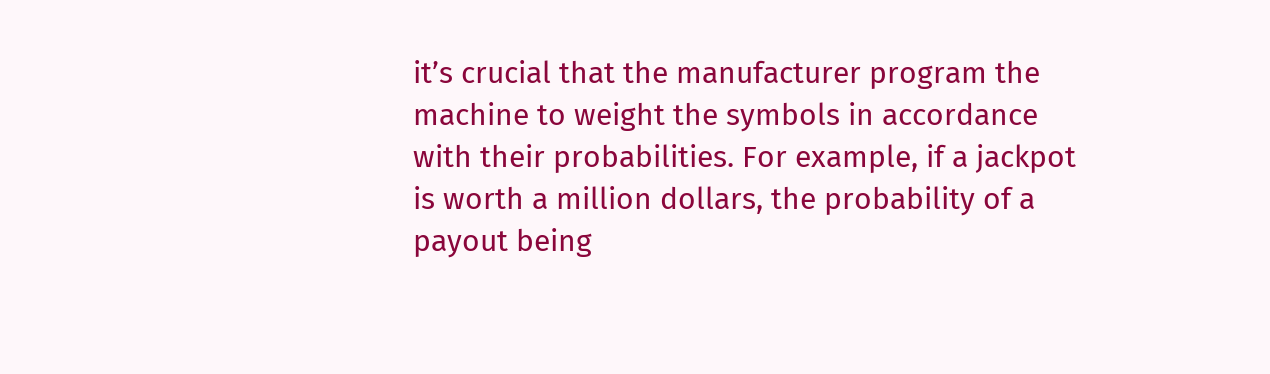it’s crucial that the manufacturer program the machine to weight the symbols in accordance with their probabilities. For example, if a jackpot is worth a million dollars, the probability of a payout being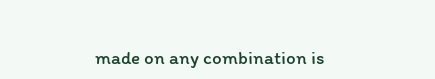made on any combination is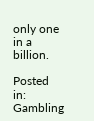only one in a billion.

Posted in: Gambling